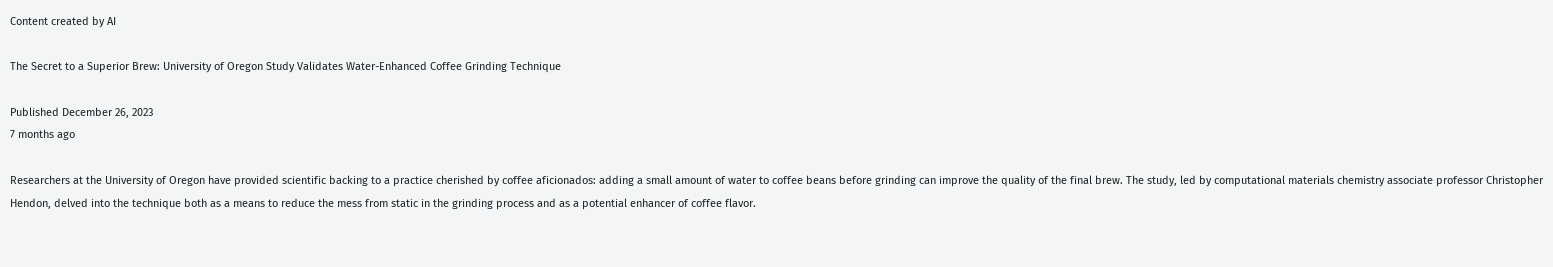Content created by AI

The Secret to a Superior Brew: University of Oregon Study Validates Water-Enhanced Coffee Grinding Technique

Published December 26, 2023
7 months ago

Researchers at the University of Oregon have provided scientific backing to a practice cherished by coffee aficionados: adding a small amount of water to coffee beans before grinding can improve the quality of the final brew. The study, led by computational materials chemistry associate professor Christopher Hendon, delved into the technique both as a means to reduce the mess from static in the grinding process and as a potential enhancer of coffee flavor.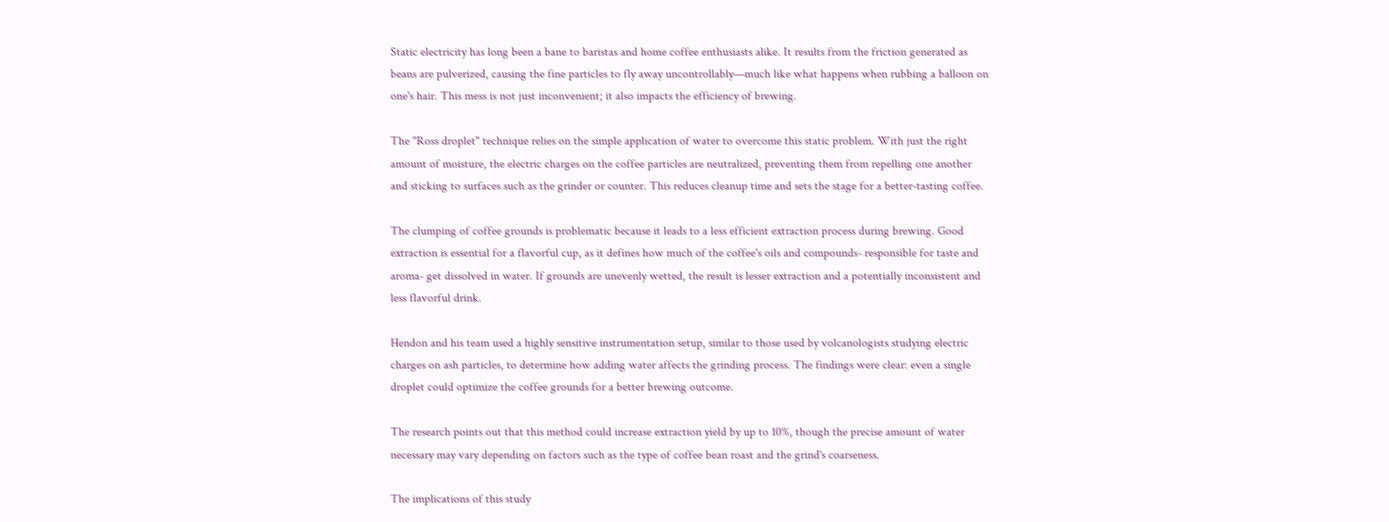Static electricity has long been a bane to baristas and home coffee enthusiasts alike. It results from the friction generated as beans are pulverized, causing the fine particles to fly away uncontrollably—much like what happens when rubbing a balloon on one's hair. This mess is not just inconvenient; it also impacts the efficiency of brewing.

The "Ross droplet" technique relies on the simple application of water to overcome this static problem. With just the right amount of moisture, the electric charges on the coffee particles are neutralized, preventing them from repelling one another and sticking to surfaces such as the grinder or counter. This reduces cleanup time and sets the stage for a better-tasting coffee.

The clumping of coffee grounds is problematic because it leads to a less efficient extraction process during brewing. Good extraction is essential for a flavorful cup, as it defines how much of the coffee's oils and compounds- responsible for taste and aroma- get dissolved in water. If grounds are unevenly wetted, the result is lesser extraction and a potentially inconsistent and less flavorful drink.

Hendon and his team used a highly sensitive instrumentation setup, similar to those used by volcanologists studying electric charges on ash particles, to determine how adding water affects the grinding process. The findings were clear: even a single droplet could optimize the coffee grounds for a better brewing outcome.

The research points out that this method could increase extraction yield by up to 10%, though the precise amount of water necessary may vary depending on factors such as the type of coffee bean roast and the grind's coarseness.

The implications of this study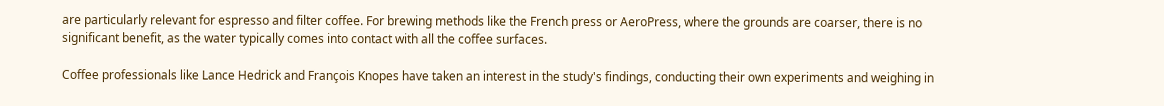are particularly relevant for espresso and filter coffee. For brewing methods like the French press or AeroPress, where the grounds are coarser, there is no significant benefit, as the water typically comes into contact with all the coffee surfaces.

Coffee professionals like Lance Hedrick and François Knopes have taken an interest in the study's findings, conducting their own experiments and weighing in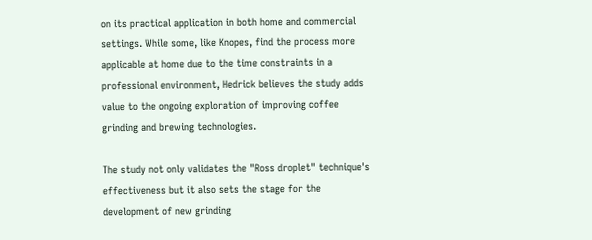on its practical application in both home and commercial settings. While some, like Knopes, find the process more applicable at home due to the time constraints in a professional environment, Hedrick believes the study adds value to the ongoing exploration of improving coffee grinding and brewing technologies.

The study not only validates the "Ross droplet" technique's effectiveness but it also sets the stage for the development of new grinding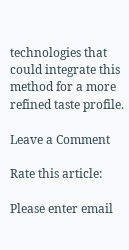technologies that could integrate this method for a more refined taste profile.

Leave a Comment

Rate this article:

Please enter email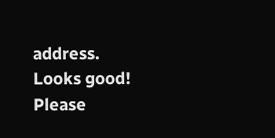address.
Looks good!
Please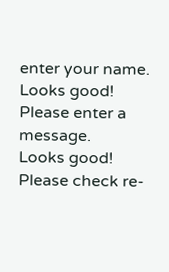enter your name.
Looks good!
Please enter a message.
Looks good!
Please check re-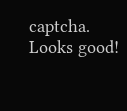captcha.
Looks good!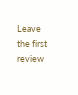Leave the first review